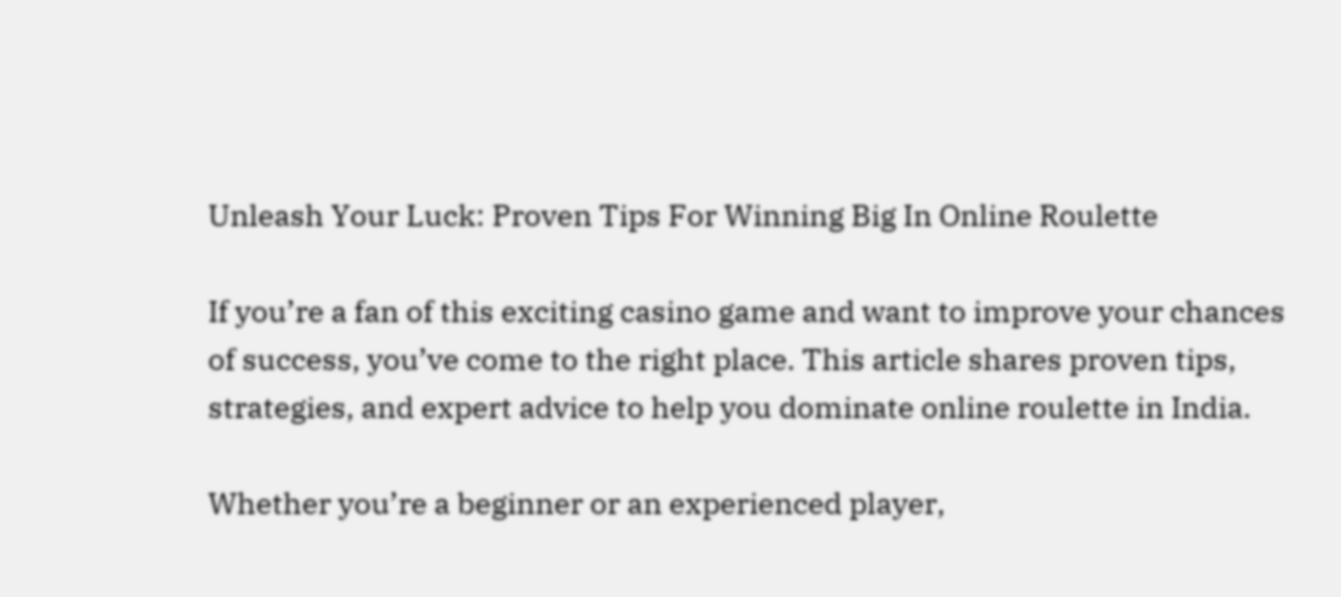Unleash Your Luck: Proven Tips For Winning Big In Online Roulette

If you’re a fan of this exciting casino game and want to improve your chances of success, you’ve come to the right place. This article shares proven tips, strategies, and expert advice to help you dominate online roulette in India.

Whether you’re a beginner or an experienced player,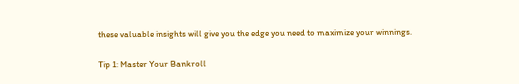these valuable insights will give you the edge you need to maximize your winnings.

Tip 1: Master Your Bankroll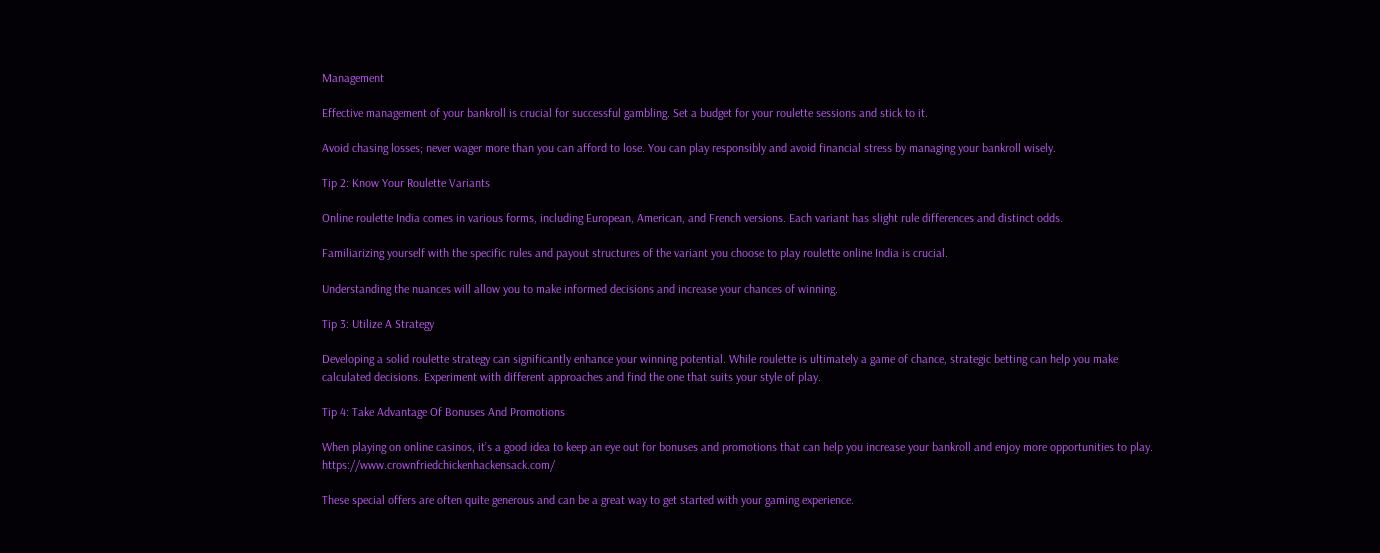Management

Effective management of your bankroll is crucial for successful gambling. Set a budget for your roulette sessions and stick to it.

Avoid chasing losses; never wager more than you can afford to lose. You can play responsibly and avoid financial stress by managing your bankroll wisely.

Tip 2: Know Your Roulette Variants

Online roulette India comes in various forms, including European, American, and French versions. Each variant has slight rule differences and distinct odds.

Familiarizing yourself with the specific rules and payout structures of the variant you choose to play roulette online India is crucial.

Understanding the nuances will allow you to make informed decisions and increase your chances of winning.

Tip 3: Utilize A Strategy

Developing a solid roulette strategy can significantly enhance your winning potential. While roulette is ultimately a game of chance, strategic betting can help you make calculated decisions. Experiment with different approaches and find the one that suits your style of play.

Tip 4: Take Advantage Of Bonuses And Promotions

When playing on online casinos, it’s a good idea to keep an eye out for bonuses and promotions that can help you increase your bankroll and enjoy more opportunities to play. https://www.crownfriedchickenhackensack.com/

These special offers are often quite generous and can be a great way to get started with your gaming experience.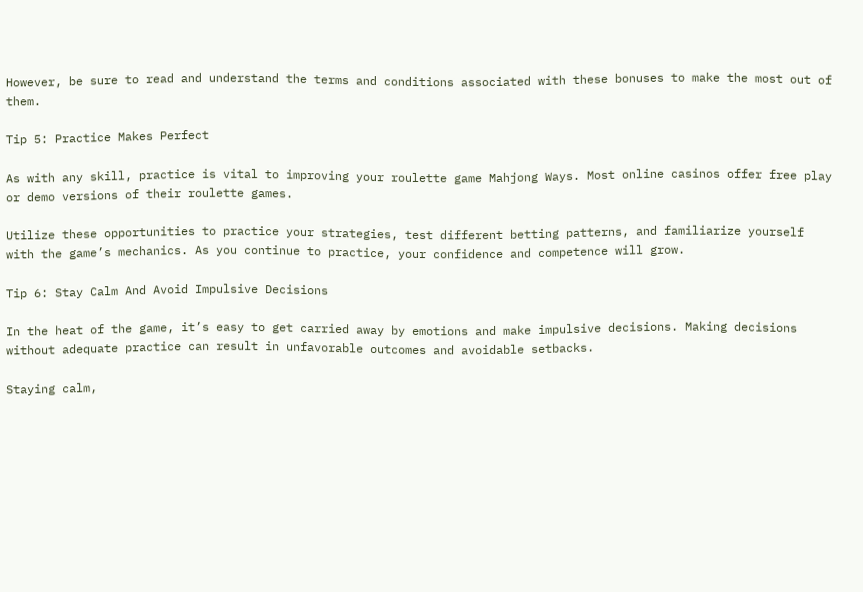However, be sure to read and understand the terms and conditions associated with these bonuses to make the most out of them.

Tip 5: Practice Makes Perfect

As with any skill, practice is vital to improving your roulette game Mahjong Ways. Most online casinos offer free play or demo versions of their roulette games.

Utilize these opportunities to practice your strategies, test different betting patterns, and familiarize yourself with the game’s mechanics. As you continue to practice, your confidence and competence will grow.

Tip 6: Stay Calm And Avoid Impulsive Decisions

In the heat of the game, it’s easy to get carried away by emotions and make impulsive decisions. Making decisions without adequate practice can result in unfavorable outcomes and avoidable setbacks.

Staying calm,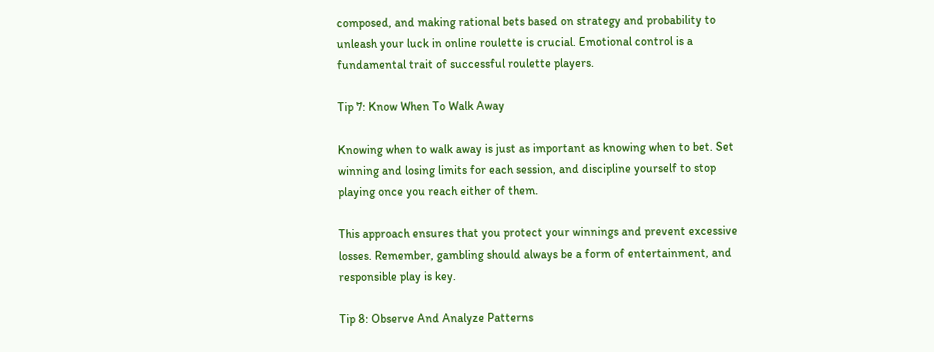composed, and making rational bets based on strategy and probability to unleash your luck in online roulette is crucial. Emotional control is a fundamental trait of successful roulette players.

Tip 7: Know When To Walk Away

Knowing when to walk away is just as important as knowing when to bet. Set winning and losing limits for each session, and discipline yourself to stop playing once you reach either of them.

This approach ensures that you protect your winnings and prevent excessive losses. Remember, gambling should always be a form of entertainment, and responsible play is key.

Tip 8: Observe And Analyze Patterns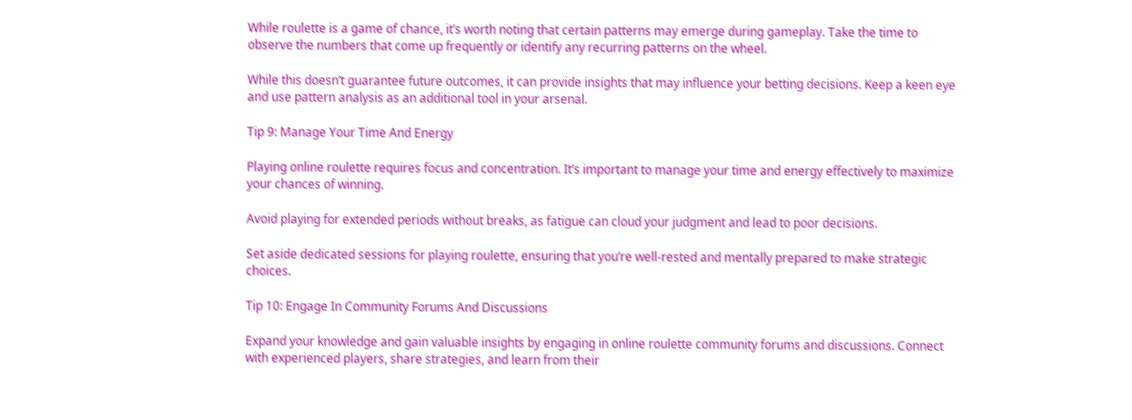While roulette is a game of chance, it’s worth noting that certain patterns may emerge during gameplay. Take the time to observe the numbers that come up frequently or identify any recurring patterns on the wheel.

While this doesn’t guarantee future outcomes, it can provide insights that may influence your betting decisions. Keep a keen eye and use pattern analysis as an additional tool in your arsenal.

Tip 9: Manage Your Time And Energy

Playing online roulette requires focus and concentration. It’s important to manage your time and energy effectively to maximize your chances of winning.

Avoid playing for extended periods without breaks, as fatigue can cloud your judgment and lead to poor decisions.

Set aside dedicated sessions for playing roulette, ensuring that you’re well-rested and mentally prepared to make strategic choices.

Tip 10: Engage In Community Forums And Discussions

Expand your knowledge and gain valuable insights by engaging in online roulette community forums and discussions. Connect with experienced players, share strategies, and learn from their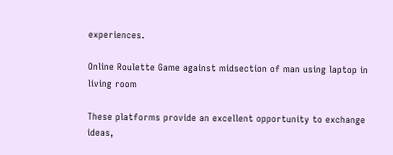experiences.

Online Roulette Game against midsection of man using laptop in living room

These platforms provide an excellent opportunity to exchange ideas,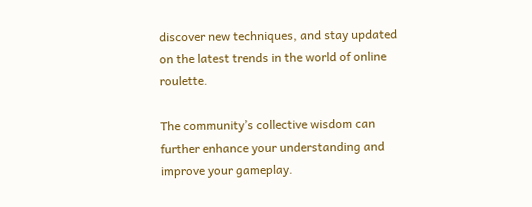discover new techniques, and stay updated on the latest trends in the world of online roulette.

The community’s collective wisdom can further enhance your understanding and improve your gameplay.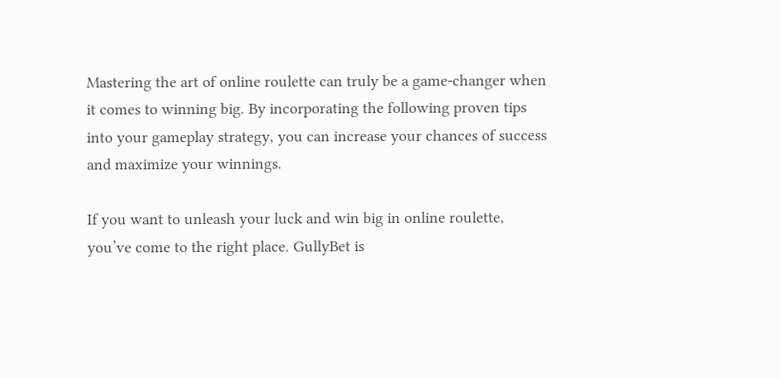Mastering the art of online roulette can truly be a game-changer when it comes to winning big. By incorporating the following proven tips into your gameplay strategy, you can increase your chances of success and maximize your winnings.

If you want to unleash your luck and win big in online roulette, you’ve come to the right place. GullyBet is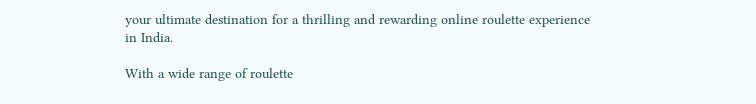your ultimate destination for a thrilling and rewarding online roulette experience in India.

With a wide range of roulette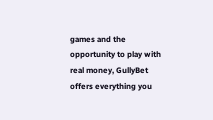games and the opportunity to play with real money, GullyBet offers everything you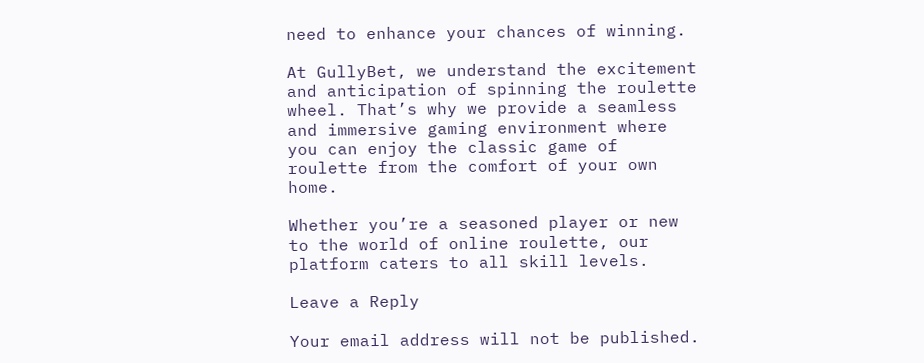need to enhance your chances of winning.

At GullyBet, we understand the excitement and anticipation of spinning the roulette wheel. That’s why we provide a seamless and immersive gaming environment where you can enjoy the classic game of roulette from the comfort of your own home.

Whether you’re a seasoned player or new to the world of online roulette, our platform caters to all skill levels.

Leave a Reply

Your email address will not be published.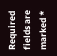Required fields are marked *